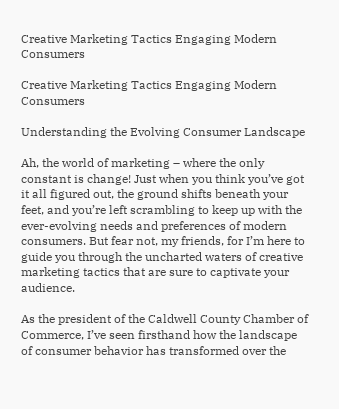Creative Marketing Tactics Engaging Modern Consumers

Creative Marketing Tactics Engaging Modern Consumers

Understanding the Evolving Consumer Landscape

Ah, the world of marketing – where the only constant is change! Just when you think you’ve got it all figured out, the ground shifts beneath your feet, and you’re left scrambling to keep up with the ever-evolving needs and preferences of modern consumers. But fear not, my friends, for I’m here to guide you through the uncharted waters of creative marketing tactics that are sure to captivate your audience.

As the president of the Caldwell County Chamber of Commerce, I’ve seen firsthand how the landscape of consumer behavior has transformed over the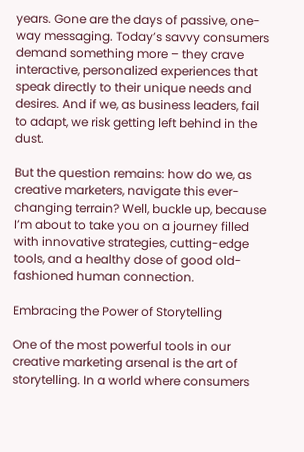years. Gone are the days of passive, one-way messaging. Today’s savvy consumers demand something more – they crave interactive, personalized experiences that speak directly to their unique needs and desires. And if we, as business leaders, fail to adapt, we risk getting left behind in the dust.

But the question remains: how do we, as creative marketers, navigate this ever-changing terrain? Well, buckle up, because I’m about to take you on a journey filled with innovative strategies, cutting-edge tools, and a healthy dose of good old-fashioned human connection.

Embracing the Power of Storytelling

One of the most powerful tools in our creative marketing arsenal is the art of storytelling. In a world where consumers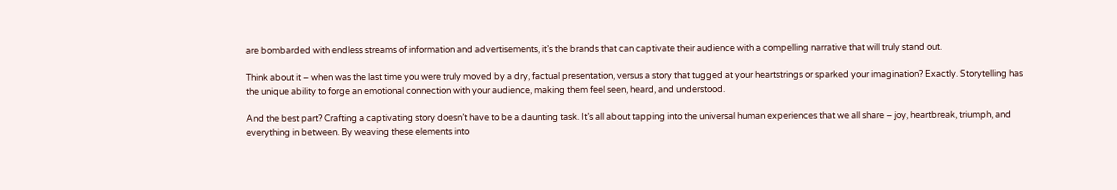are bombarded with endless streams of information and advertisements, it’s the brands that can captivate their audience with a compelling narrative that will truly stand out.

Think about it – when was the last time you were truly moved by a dry, factual presentation, versus a story that tugged at your heartstrings or sparked your imagination? Exactly. Storytelling has the unique ability to forge an emotional connection with your audience, making them feel seen, heard, and understood.

And the best part? Crafting a captivating story doesn’t have to be a daunting task. It’s all about tapping into the universal human experiences that we all share – joy, heartbreak, triumph, and everything in between. By weaving these elements into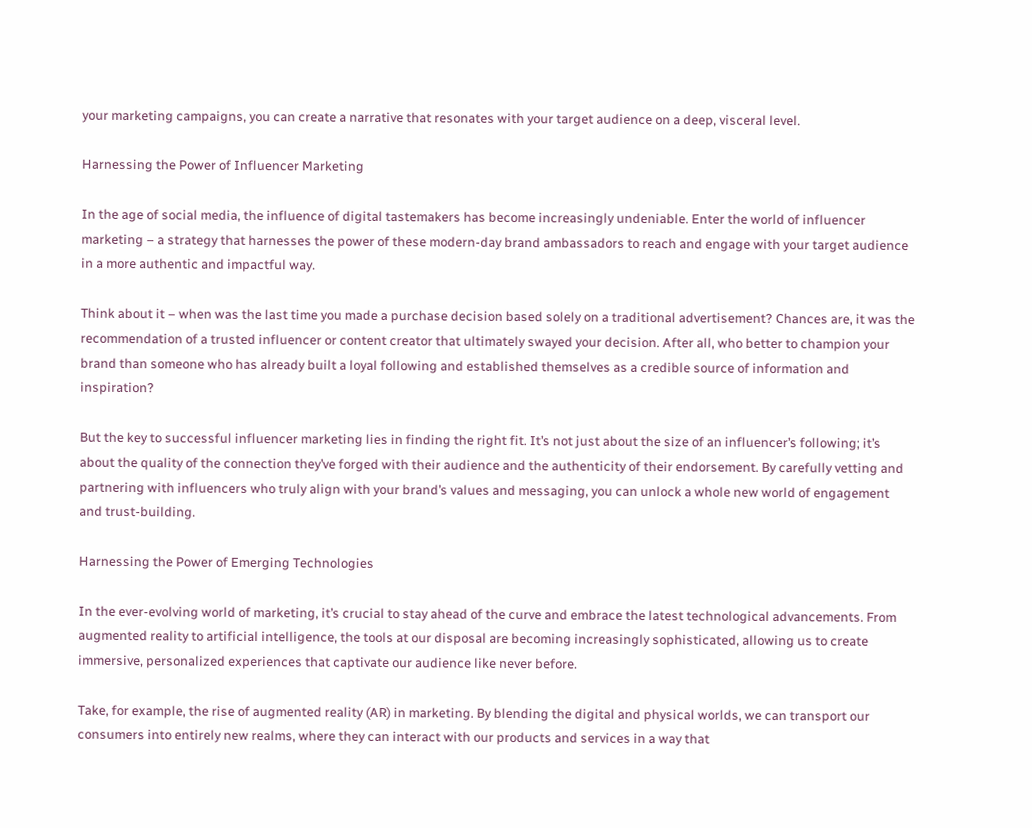your marketing campaigns, you can create a narrative that resonates with your target audience on a deep, visceral level.

Harnessing the Power of Influencer Marketing

In the age of social media, the influence of digital tastemakers has become increasingly undeniable. Enter the world of influencer marketing – a strategy that harnesses the power of these modern-day brand ambassadors to reach and engage with your target audience in a more authentic and impactful way.

Think about it – when was the last time you made a purchase decision based solely on a traditional advertisement? Chances are, it was the recommendation of a trusted influencer or content creator that ultimately swayed your decision. After all, who better to champion your brand than someone who has already built a loyal following and established themselves as a credible source of information and inspiration?

But the key to successful influencer marketing lies in finding the right fit. It’s not just about the size of an influencer’s following; it’s about the quality of the connection they’ve forged with their audience and the authenticity of their endorsement. By carefully vetting and partnering with influencers who truly align with your brand’s values and messaging, you can unlock a whole new world of engagement and trust-building.

Harnessing the Power of Emerging Technologies

In the ever-evolving world of marketing, it’s crucial to stay ahead of the curve and embrace the latest technological advancements. From augmented reality to artificial intelligence, the tools at our disposal are becoming increasingly sophisticated, allowing us to create immersive, personalized experiences that captivate our audience like never before.

Take, for example, the rise of augmented reality (AR) in marketing. By blending the digital and physical worlds, we can transport our consumers into entirely new realms, where they can interact with our products and services in a way that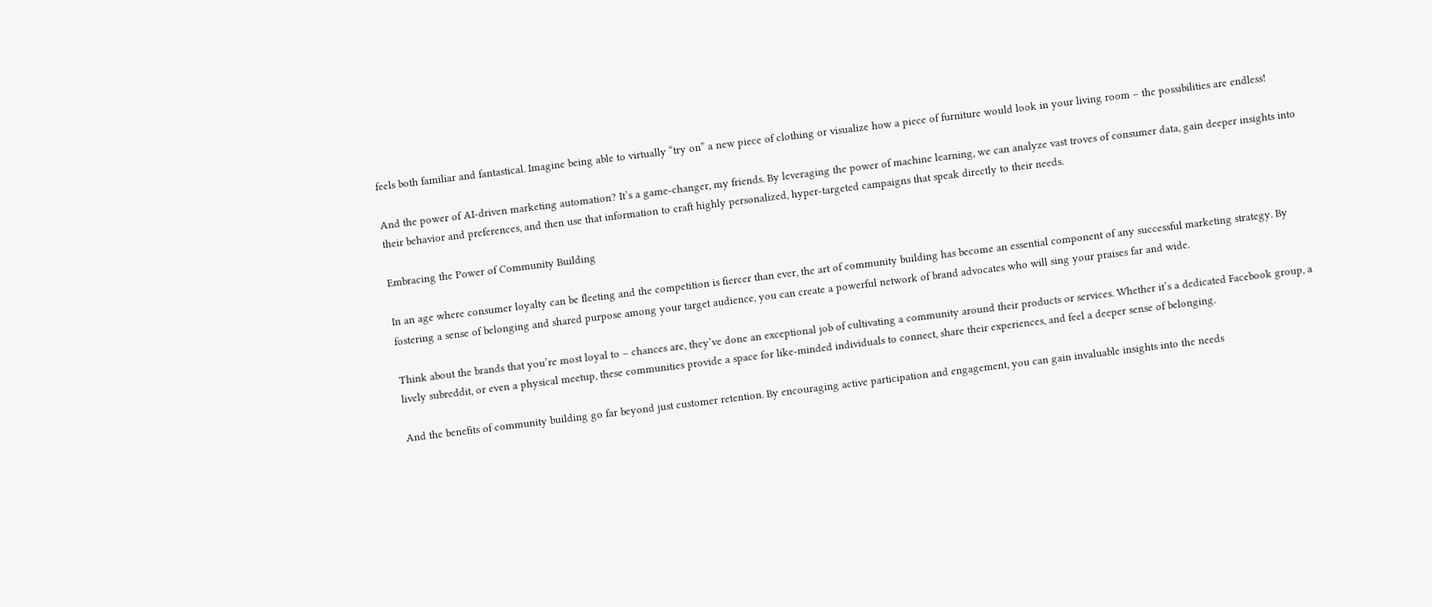feels both familiar and fantastical. Imagine being able to virtually “try on” a new piece of clothing or visualize how a piece of furniture would look in your living room – the possibilities are endless!

And the power of AI-driven marketing automation? It’s a game-changer, my friends. By leveraging the power of machine learning, we can analyze vast troves of consumer data, gain deeper insights into their behavior and preferences, and then use that information to craft highly personalized, hyper-targeted campaigns that speak directly to their needs.

Embracing the Power of Community Building

In an age where consumer loyalty can be fleeting and the competition is fiercer than ever, the art of community building has become an essential component of any successful marketing strategy. By fostering a sense of belonging and shared purpose among your target audience, you can create a powerful network of brand advocates who will sing your praises far and wide.

Think about the brands that you’re most loyal to – chances are, they’ve done an exceptional job of cultivating a community around their products or services. Whether it’s a dedicated Facebook group, a lively subreddit, or even a physical meetup, these communities provide a space for like-minded individuals to connect, share their experiences, and feel a deeper sense of belonging.

And the benefits of community building go far beyond just customer retention. By encouraging active participation and engagement, you can gain invaluable insights into the needs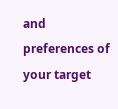and preferences of your target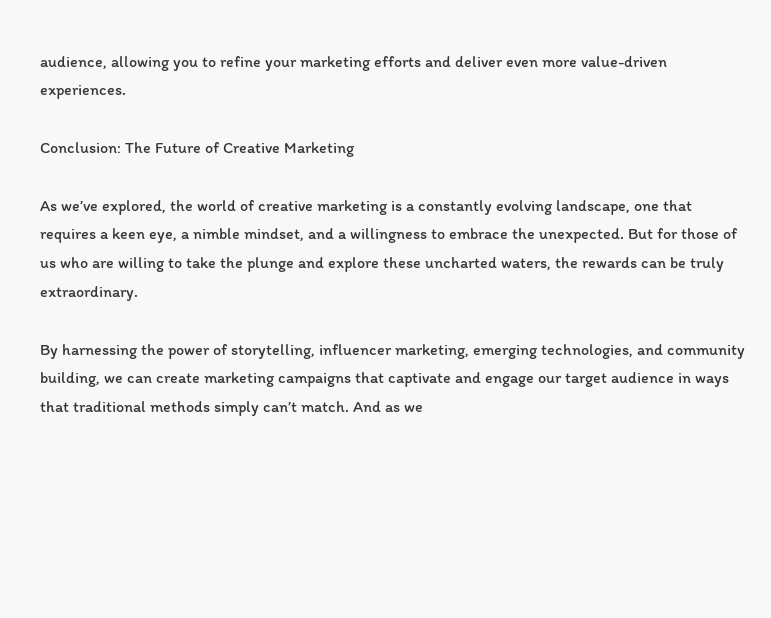audience, allowing you to refine your marketing efforts and deliver even more value-driven experiences.

Conclusion: The Future of Creative Marketing

As we’ve explored, the world of creative marketing is a constantly evolving landscape, one that requires a keen eye, a nimble mindset, and a willingness to embrace the unexpected. But for those of us who are willing to take the plunge and explore these uncharted waters, the rewards can be truly extraordinary.

By harnessing the power of storytelling, influencer marketing, emerging technologies, and community building, we can create marketing campaigns that captivate and engage our target audience in ways that traditional methods simply can’t match. And as we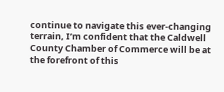continue to navigate this ever-changing terrain, I’m confident that the Caldwell County Chamber of Commerce will be at the forefront of this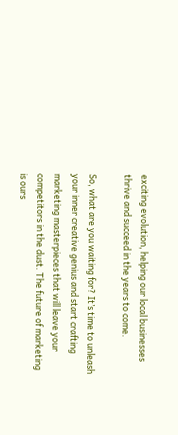exciting evolution, helping our local businesses thrive and succeed in the years to come.

So, what are you waiting for? It’s time to unleash your inner creative genius and start crafting marketing masterpieces that will leave your competitors in the dust. The future of marketing is ours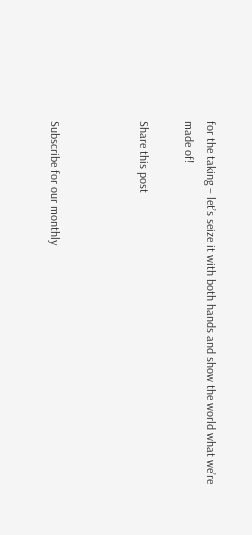for the taking – let’s seize it with both hands and show the world what we’re made of!

Share this post



Subscribe for our monthly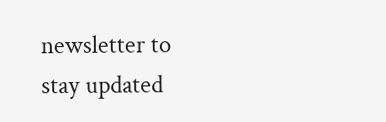newsletter to stay updated